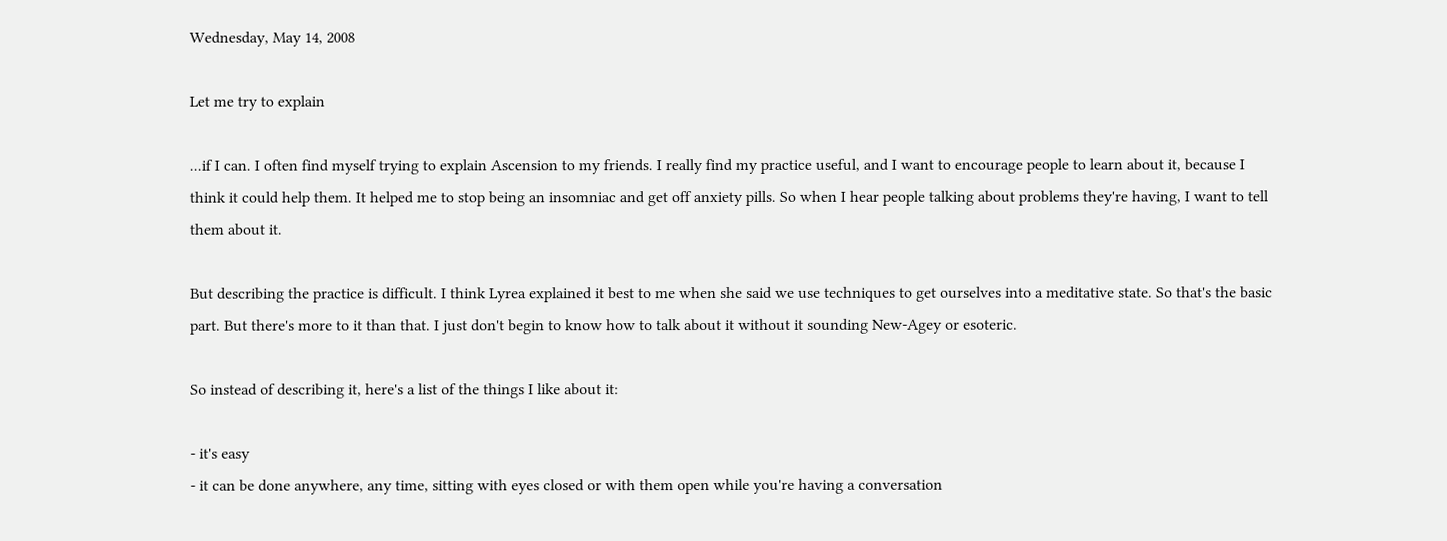Wednesday, May 14, 2008

Let me try to explain

...if I can. I often find myself trying to explain Ascension to my friends. I really find my practice useful, and I want to encourage people to learn about it, because I think it could help them. It helped me to stop being an insomniac and get off anxiety pills. So when I hear people talking about problems they're having, I want to tell them about it.

But describing the practice is difficult. I think Lyrea explained it best to me when she said we use techniques to get ourselves into a meditative state. So that's the basic part. But there's more to it than that. I just don't begin to know how to talk about it without it sounding New-Agey or esoteric.

So instead of describing it, here's a list of the things I like about it:

- it's easy
- it can be done anywhere, any time, sitting with eyes closed or with them open while you're having a conversation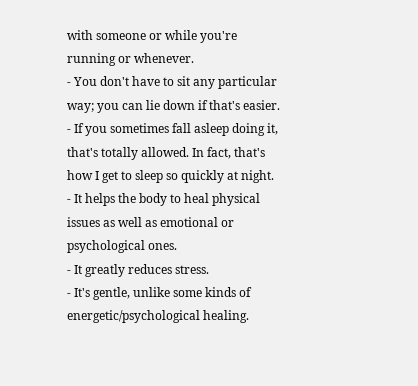with someone or while you're running or whenever.
- You don't have to sit any particular way; you can lie down if that's easier.
- If you sometimes fall asleep doing it, that's totally allowed. In fact, that's how I get to sleep so quickly at night.
- It helps the body to heal physical issues as well as emotional or psychological ones.
- It greatly reduces stress.
- It's gentle, unlike some kinds of energetic/psychological healing.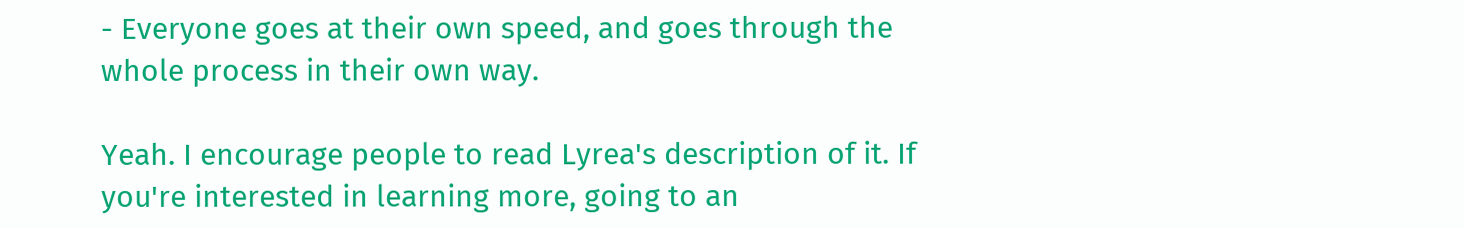- Everyone goes at their own speed, and goes through the whole process in their own way.

Yeah. I encourage people to read Lyrea's description of it. If you're interested in learning more, going to an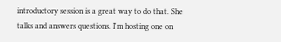introductory session is a great way to do that. She talks and answers questions. I'm hosting one on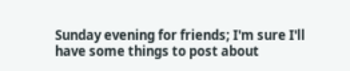Sunday evening for friends; I'm sure I'll have some things to post about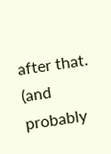after that. (and probably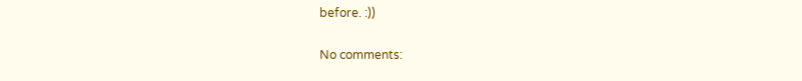before. :))

No comments: